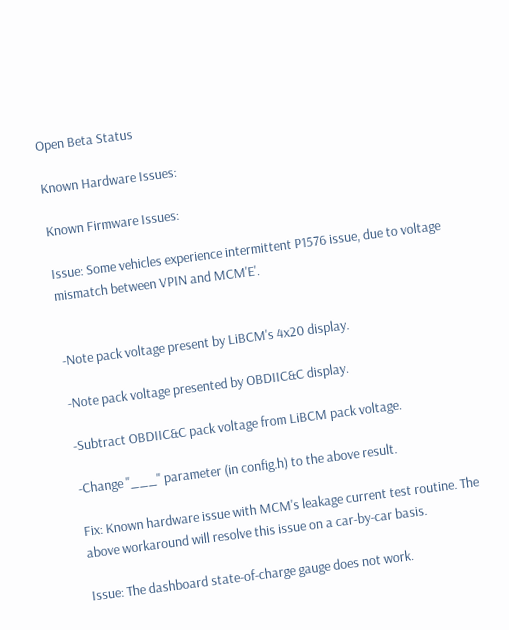Open Beta Status

Known Hardware Issues:

Known Firmware Issues:

Issue: Some vehicles experience intermittent P1576 issue, due to voltage mismatch between VPIN and MCM'E'.


-Note pack voltage present by LiBCM's 4x20 display.

-Note pack voltage presented by OBDIIC&C display.

-Subtract OBDIIC&C pack voltage from LiBCM pack voltage.

-Change "___" parameter (in config.h) to the above result.

Fix: Known hardware issue with MCM's leakage current test routine. The above workaround will resolve this issue on a car-by-car basis.

Issue: The dashboard state-of-charge gauge does not work.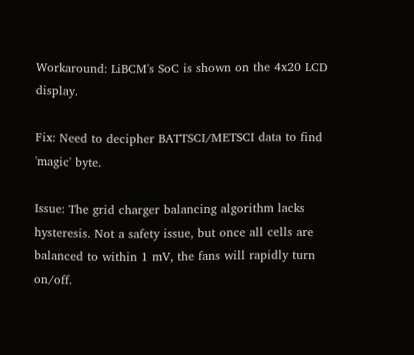Workaround: LiBCM's SoC is shown on the 4x20 LCD display.

Fix: Need to decipher BATTSCI/METSCI data to find 'magic' byte.

Issue: The grid charger balancing algorithm lacks hysteresis. Not a safety issue, but once all cells are balanced to within 1 mV, the fans will rapidly turn on/off.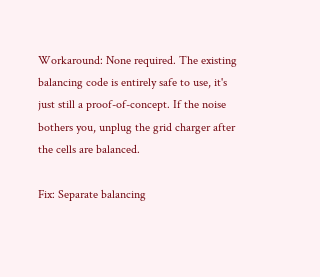Workaround: None required. The existing balancing code is entirely safe to use, it's just still a proof-of-concept. If the noise bothers you, unplug the grid charger after the cells are balanced.

Fix: Separate balancing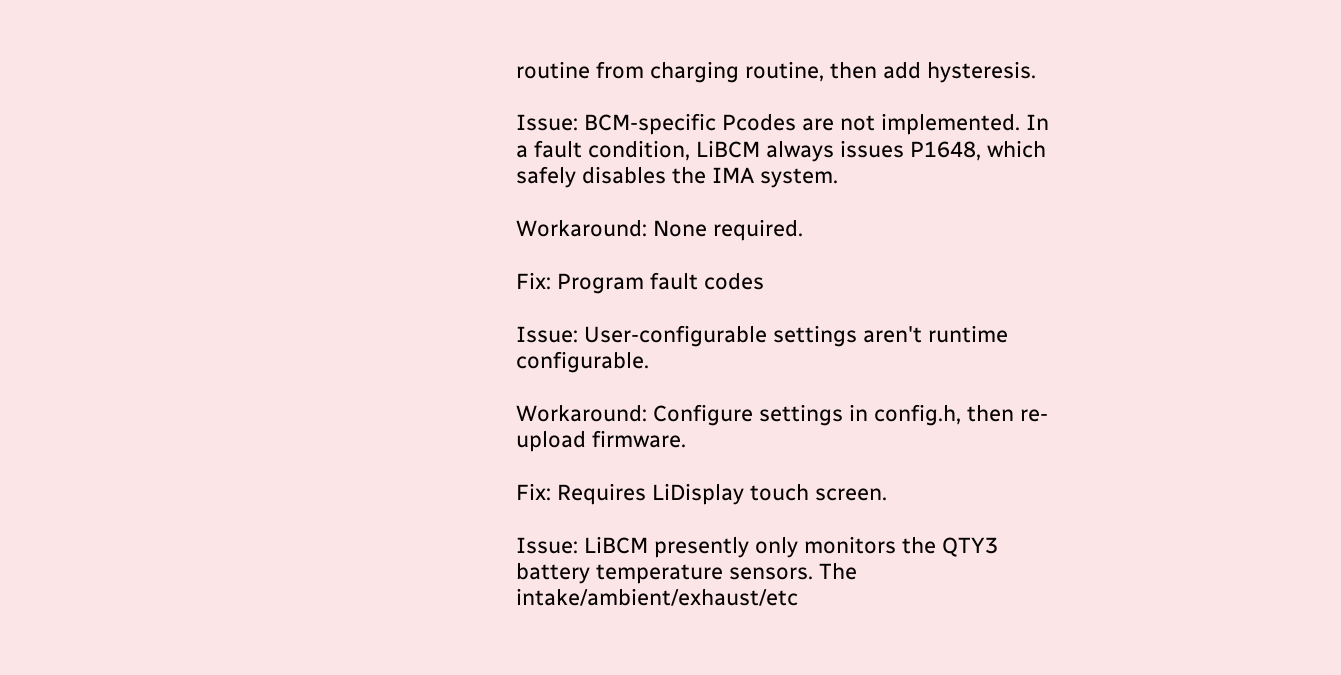routine from charging routine, then add hysteresis.

Issue: BCM-specific Pcodes are not implemented. In a fault condition, LiBCM always issues P1648, which safely disables the IMA system.

Workaround: None required.

Fix: Program fault codes

Issue: User-configurable settings aren't runtime configurable.

Workaround: Configure settings in config.h, then re-upload firmware.

Fix: Requires LiDisplay touch screen.

Issue: LiBCM presently only monitors the QTY3 battery temperature sensors. The intake/ambient/exhaust/etc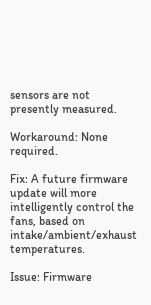sensors are not presently measured.

Workaround: None required.

Fix: A future firmware update will more intelligently control the fans, based on intake/ambient/exhaust temperatures.

Issue: Firmware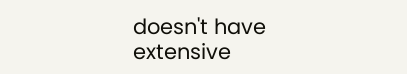doesn't have extensive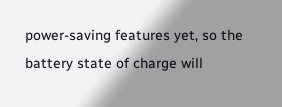power-saving features yet, so the battery state of charge will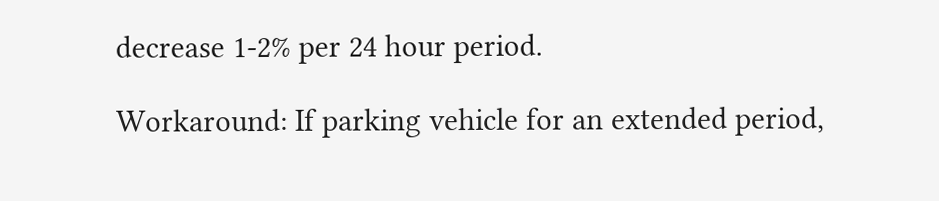decrease 1-2% per 24 hour period.

Workaround: If parking vehicle for an extended period,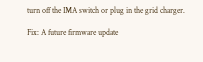turn off the IMA switch or plug in the grid charger.

Fix: A future firmware update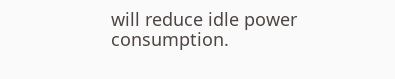will reduce idle power consumption.